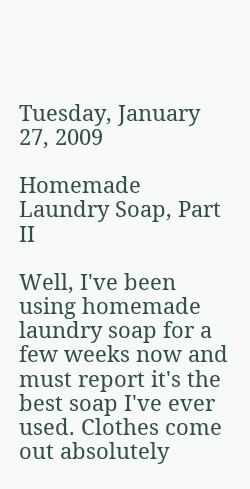Tuesday, January 27, 2009

Homemade Laundry Soap, Part II

Well, I've been using homemade laundry soap for a few weeks now and must report it's the best soap I've ever used. Clothes come out absolutely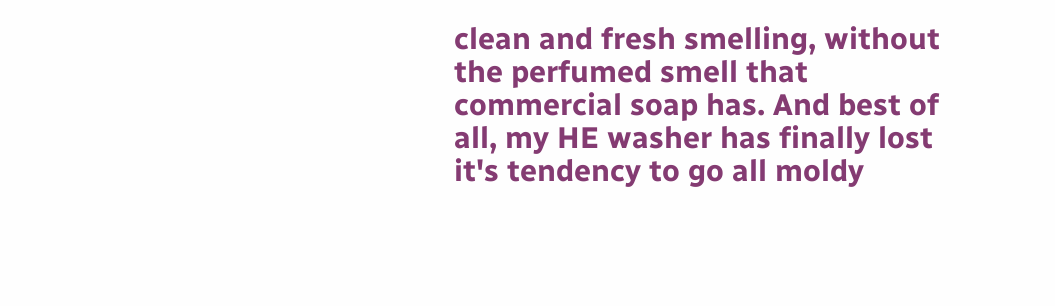clean and fresh smelling, without the perfumed smell that commercial soap has. And best of all, my HE washer has finally lost it's tendency to go all moldy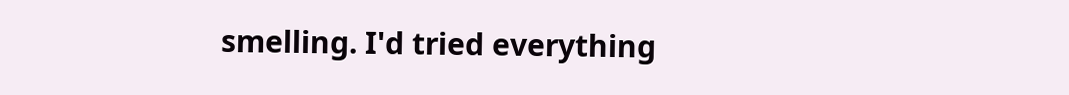smelling. I'd tried everything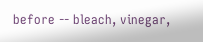before -- bleach, vinegar,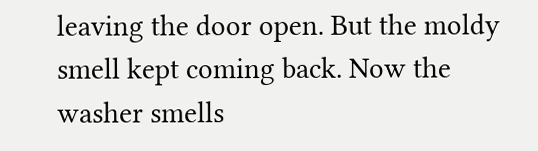leaving the door open. But the moldy smell kept coming back. Now the washer smells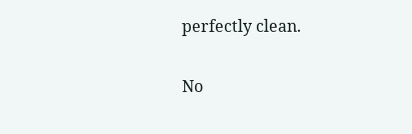perfectly clean.

No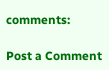comments:

Post a Comment